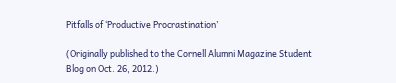Pitfalls of ‘Productive Procrastination’

(Originally published to the Cornell Alumni Magazine Student Blog on Oct. 26, 2012.)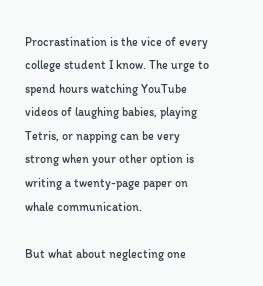Procrastination is the vice of every college student I know. The urge to spend hours watching YouTube videos of laughing babies, playing Tetris, or napping can be very strong when your other option is writing a twenty-page paper on whale communication.

But what about neglecting one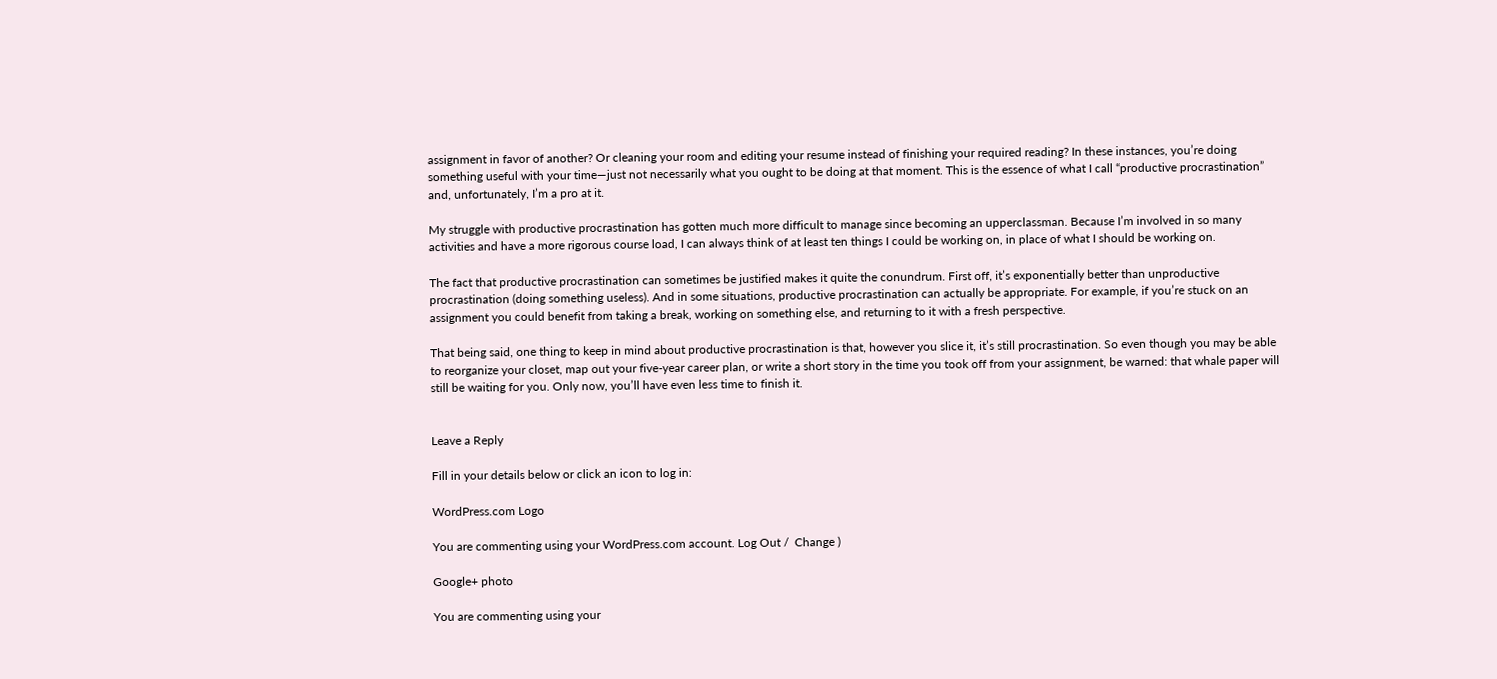assignment in favor of another? Or cleaning your room and editing your resume instead of finishing your required reading? In these instances, you’re doing something useful with your time—just not necessarily what you ought to be doing at that moment. This is the essence of what I call “productive procrastination” and, unfortunately, I’m a pro at it.

My struggle with productive procrastination has gotten much more difficult to manage since becoming an upperclassman. Because I’m involved in so many activities and have a more rigorous course load, I can always think of at least ten things I could be working on, in place of what I should be working on.

The fact that productive procrastination can sometimes be justified makes it quite the conundrum. First off, it’s exponentially better than unproductive procrastination (doing something useless). And in some situations, productive procrastination can actually be appropriate. For example, if you’re stuck on an assignment you could benefit from taking a break, working on something else, and returning to it with a fresh perspective.

That being said, one thing to keep in mind about productive procrastination is that, however you slice it, it’s still procrastination. So even though you may be able to reorganize your closet, map out your five-year career plan, or write a short story in the time you took off from your assignment, be warned: that whale paper will still be waiting for you. Only now, you’ll have even less time to finish it.


Leave a Reply

Fill in your details below or click an icon to log in:

WordPress.com Logo

You are commenting using your WordPress.com account. Log Out /  Change )

Google+ photo

You are commenting using your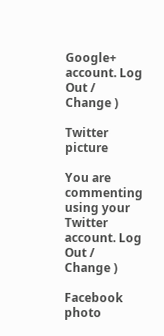Google+ account. Log Out /  Change )

Twitter picture

You are commenting using your Twitter account. Log Out /  Change )

Facebook photo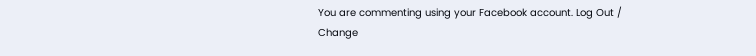You are commenting using your Facebook account. Log Out /  Change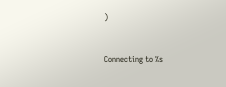)


Connecting to %s